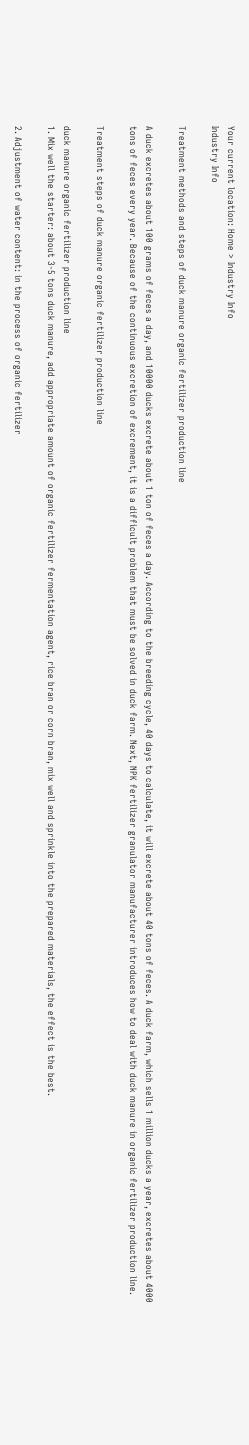Your current location: Home > Industry Info
Industry Info

Treatment methods and steps of duck manure organic fertilizer production line

A duck excretes about 100 grams of feces a day, and 10000 ducks excrete about 1 ton of feces a day. According to the breeding cycle, 40 days to calculate, it will excrete about 40 tons of feces. A duck farm, which sells 1 million ducks a year, excretes about 4000 tons of feces every year. Because of the continuous excretion of excrement, it is a difficult problem that must be solved in duck farm. Next, NPK fertilizer granulator manufacturer introduces how to deal with duck manure in organic fertilizer production line.

Treatment steps of duck manure organic fertilizer production line

duck manure organic fertilizer production line
1. Mix well the starter: about 3-5 tons duck manure, add appropriate amount of organic fertilizer fermentation agent, rice bran or corn bran, mix well and sprinkle into the prepared materials, the effect is the best.

2. Adjustment of water content: in the process of organic fertilizer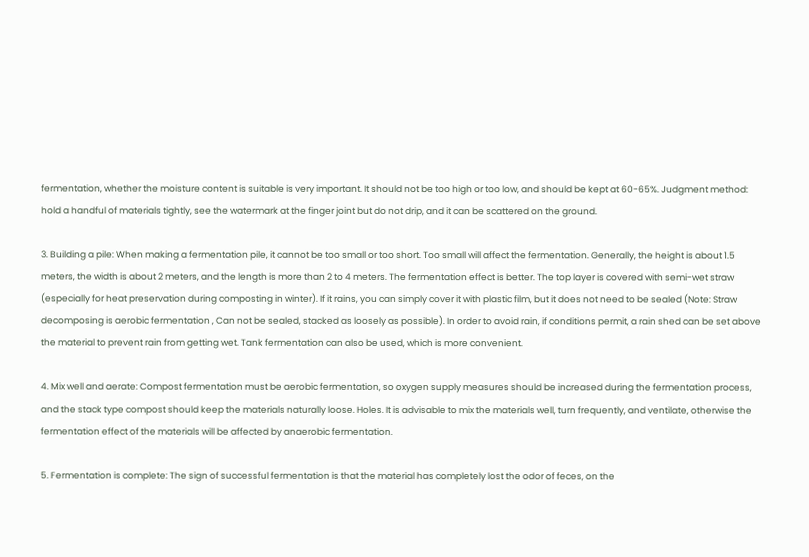fermentation, whether the moisture content is suitable is very important. It should not be too high or too low, and should be kept at 60-65%. Judgment method: hold a handful of materials tightly, see the watermark at the finger joint but do not drip, and it can be scattered on the ground.

3. Building a pile: When making a fermentation pile, it cannot be too small or too short. Too small will affect the fermentation. Generally, the height is about 1.5 meters, the width is about 2 meters, and the length is more than 2 to 4 meters. The fermentation effect is better. The top layer is covered with semi-wet straw (especially for heat preservation during composting in winter). If it rains, you can simply cover it with plastic film, but it does not need to be sealed (Note: Straw decomposing is aerobic fermentation , Can not be sealed, stacked as loosely as possible). In order to avoid rain, if conditions permit, a rain shed can be set above the material to prevent rain from getting wet. Tank fermentation can also be used, which is more convenient.

4. Mix well and aerate: Compost fermentation must be aerobic fermentation, so oxygen supply measures should be increased during the fermentation process, and the stack type compost should keep the materials naturally loose. Holes. It is advisable to mix the materials well, turn frequently, and ventilate, otherwise the fermentation effect of the materials will be affected by anaerobic fermentation.

5. Fermentation is complete: The sign of successful fermentation is that the material has completely lost the odor of feces, on the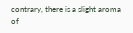contrary, there is a slight aroma of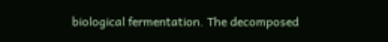biological fermentation. The decomposed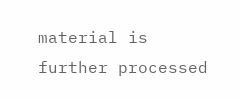material is further processed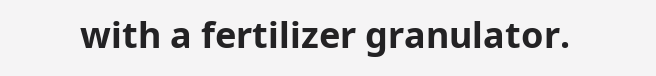with a fertilizer granulator.